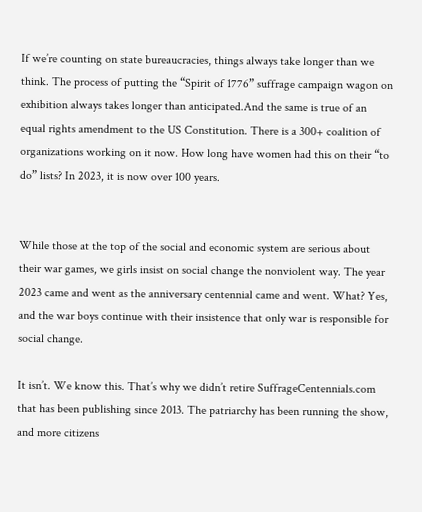If we’re counting on state bureaucracies, things always take longer than we think. The process of putting the “Spirit of 1776” suffrage campaign wagon on exhibition always takes longer than anticipated.And the same is true of an equal rights amendment to the US Constitution. There is a 300+ coalition of organizations working on it now. How long have women had this on their “to do” lists? In 2023, it is now over 100 years.


While those at the top of the social and economic system are serious about their war games, we girls insist on social change the nonviolent way. The year 2023 came and went as the anniversary centennial came and went. What? Yes, and the war boys continue with their insistence that only war is responsible for social change.

It isn’t. We know this. That’s why we didn’t retire SuffrageCentennials.com that has been publishing since 2013. The patriarchy has been running the show, and more citizens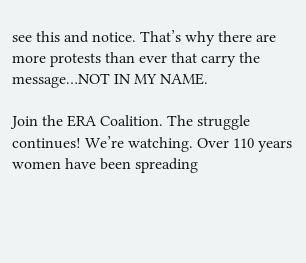see this and notice. That’s why there are more protests than ever that carry the message…NOT IN MY NAME.

Join the ERA Coalition. The struggle continues! We’re watching. Over 110 years women have been spreading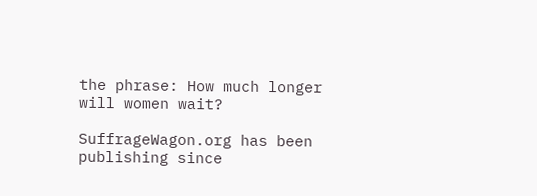the phrase: How much longer will women wait?

SuffrageWagon.org has been publishing since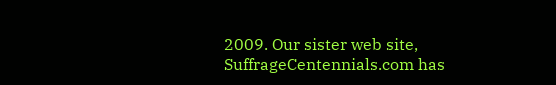2009. Our sister web site, SuffrageCentennials.com has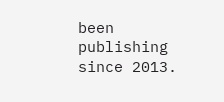been publishing since 2013.